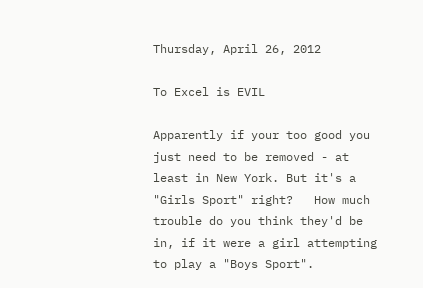Thursday, April 26, 2012

To Excel is EVIL

Apparently if your too good you just need to be removed - at least in New York. But it's a "Girls Sport" right?   How much trouble do you think they'd be in, if it were a girl attempting to play a "Boys Sport".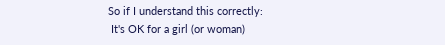So if I understand this correctly:
 It's OK for a girl (or woman)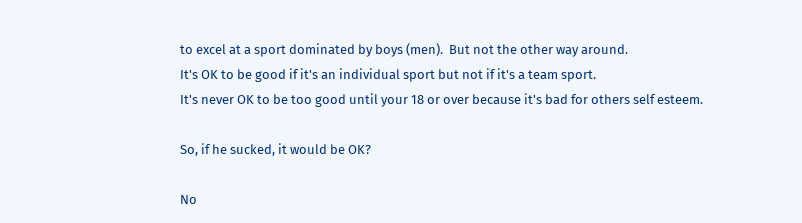to excel at a sport dominated by boys (men).  But not the other way around.
It's OK to be good if it's an individual sport but not if it's a team sport.
It's never OK to be too good until your 18 or over because it's bad for others self esteem.

So, if he sucked, it would be OK?

No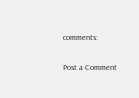comments:

Post a Comment